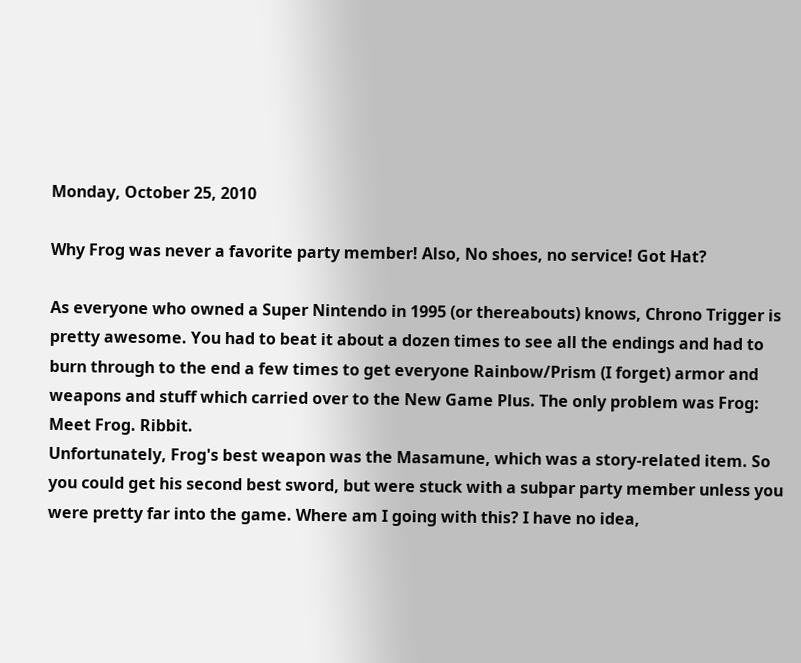Monday, October 25, 2010

Why Frog was never a favorite party member! Also, No shoes, no service! Got Hat?

As everyone who owned a Super Nintendo in 1995 (or thereabouts) knows, Chrono Trigger is pretty awesome. You had to beat it about a dozen times to see all the endings and had to burn through to the end a few times to get everyone Rainbow/Prism (I forget) armor and weapons and stuff which carried over to the New Game Plus. The only problem was Frog:
Meet Frog. Ribbit.
Unfortunately, Frog's best weapon was the Masamune, which was a story-related item. So you could get his second best sword, but were stuck with a subpar party member unless you were pretty far into the game. Where am I going with this? I have no idea,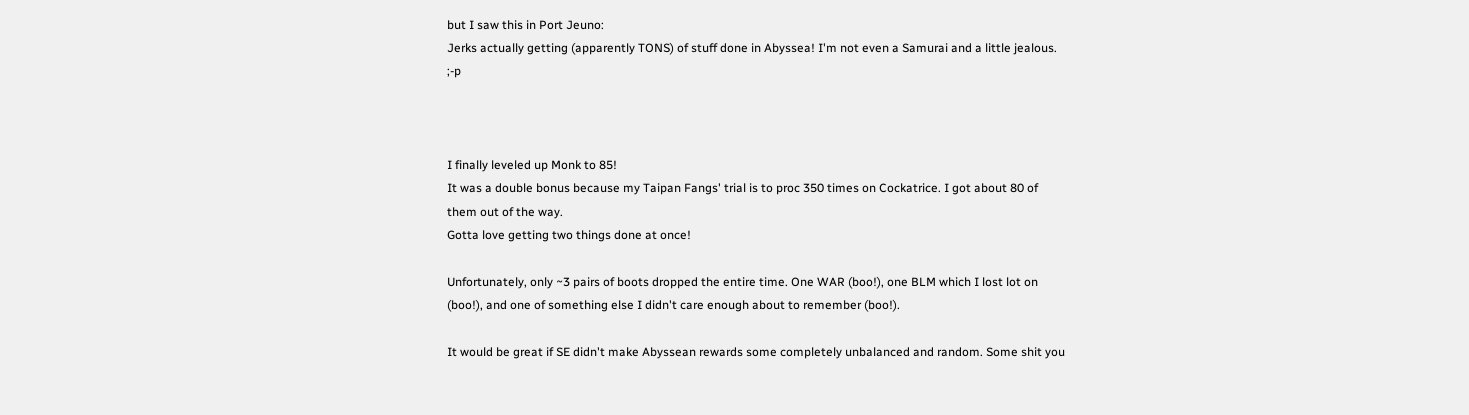but I saw this in Port Jeuno:
Jerks actually getting (apparently TONS) of stuff done in Abyssea! I'm not even a Samurai and a little jealous. ;-p



I finally leveled up Monk to 85!
It was a double bonus because my Taipan Fangs' trial is to proc 350 times on Cockatrice. I got about 80 of them out of the way.
Gotta love getting two things done at once!

Unfortunately, only ~3 pairs of boots dropped the entire time. One WAR (boo!), one BLM which I lost lot on (boo!), and one of something else I didn't care enough about to remember (boo!).

It would be great if SE didn't make Abyssean rewards some completely unbalanced and random. Some shit you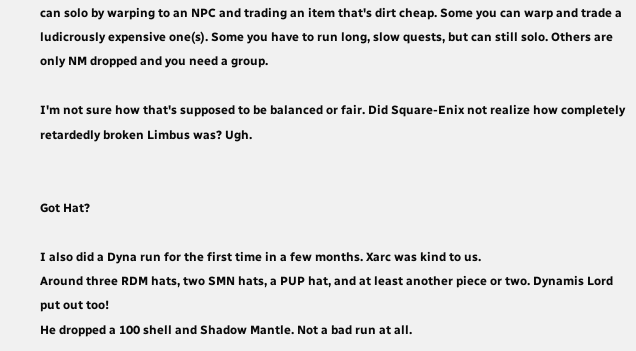can solo by warping to an NPC and trading an item that's dirt cheap. Some you can warp and trade a ludicrously expensive one(s). Some you have to run long, slow quests, but can still solo. Others are only NM dropped and you need a group.

I'm not sure how that's supposed to be balanced or fair. Did Square-Enix not realize how completely retardedly broken Limbus was? Ugh.


Got Hat?

I also did a Dyna run for the first time in a few months. Xarc was kind to us.
Around three RDM hats, two SMN hats, a PUP hat, and at least another piece or two. Dynamis Lord put out too!
He dropped a 100 shell and Shadow Mantle. Not a bad run at all.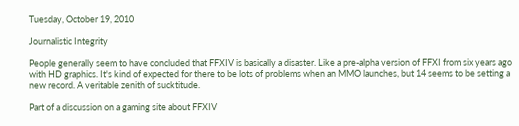Tuesday, October 19, 2010

Journalistic Integrity

People generally seem to have concluded that FFXIV is basically a disaster. Like a pre-alpha version of FFXI from six years ago with HD graphics. It's kind of expected for there to be lots of problems when an MMO launches, but 14 seems to be setting a new record. A veritable zenith of sucktitude.

Part of a discussion on a gaming site about FFXIV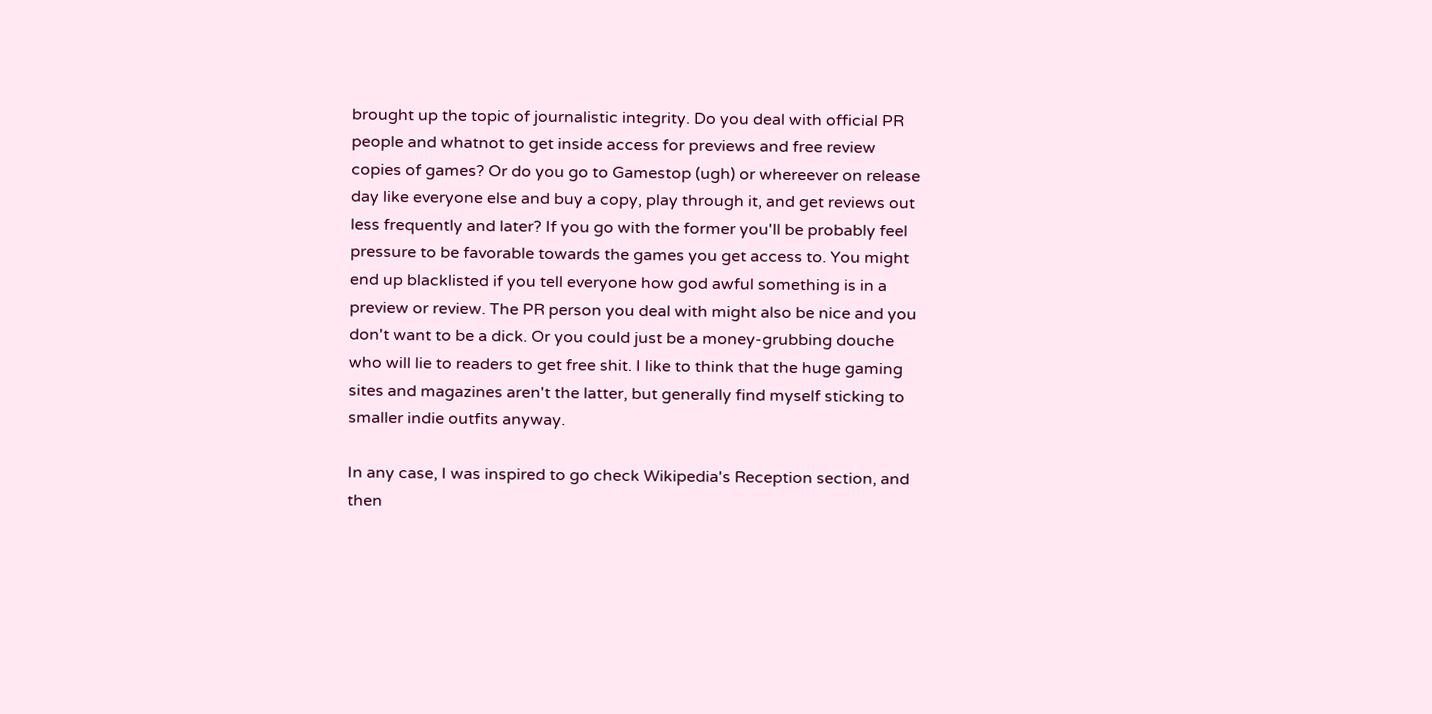brought up the topic of journalistic integrity. Do you deal with official PR people and whatnot to get inside access for previews and free review copies of games? Or do you go to Gamestop (ugh) or whereever on release day like everyone else and buy a copy, play through it, and get reviews out less frequently and later? If you go with the former you'll be probably feel pressure to be favorable towards the games you get access to. You might end up blacklisted if you tell everyone how god awful something is in a preview or review. The PR person you deal with might also be nice and you don't want to be a dick. Or you could just be a money-grubbing douche who will lie to readers to get free shit. I like to think that the huge gaming sites and magazines aren't the latter, but generally find myself sticking to smaller indie outfits anyway.

In any case, I was inspired to go check Wikipedia's Reception section, and then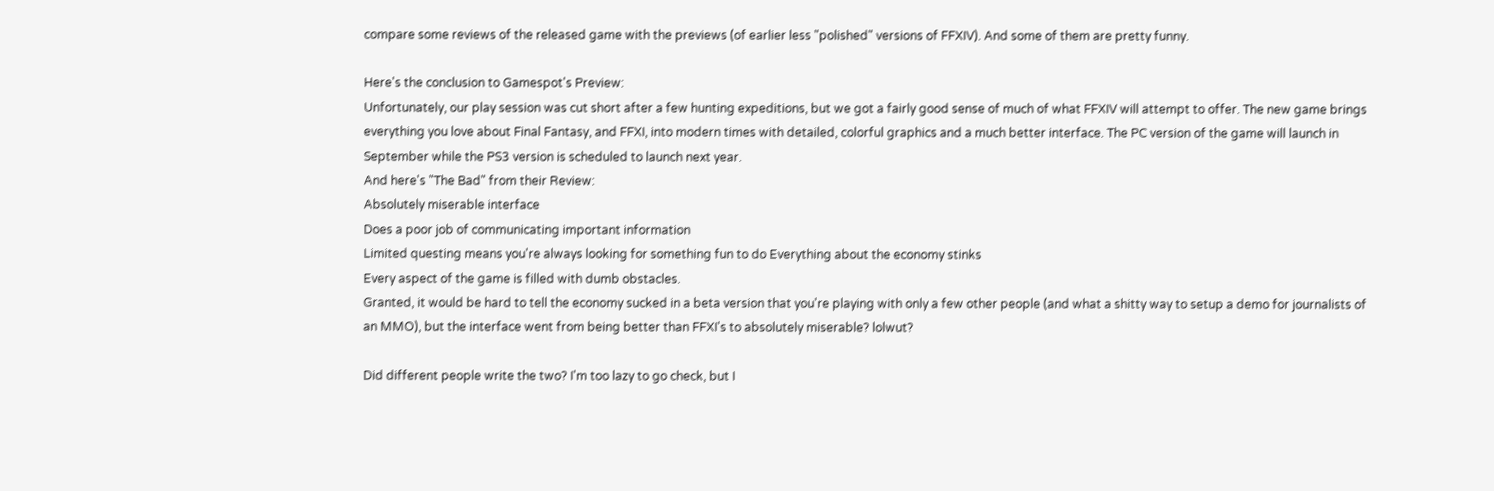compare some reviews of the released game with the previews (of earlier less "polished" versions of FFXIV). And some of them are pretty funny.

Here's the conclusion to Gamespot's Preview:
Unfortunately, our play session was cut short after a few hunting expeditions, but we got a fairly good sense of much of what FFXIV will attempt to offer. The new game brings everything you love about Final Fantasy, and FFXI, into modern times with detailed, colorful graphics and a much better interface. The PC version of the game will launch in September while the PS3 version is scheduled to launch next year.
And here's "The Bad" from their Review:
Absolutely miserable interface
Does a poor job of communicating important information
Limited questing means you're always looking for something fun to do Everything about the economy stinks
Every aspect of the game is filled with dumb obstacles.
Granted, it would be hard to tell the economy sucked in a beta version that you're playing with only a few other people (and what a shitty way to setup a demo for journalists of an MMO), but the interface went from being better than FFXI's to absolutely miserable? lolwut?

Did different people write the two? I'm too lazy to go check, but I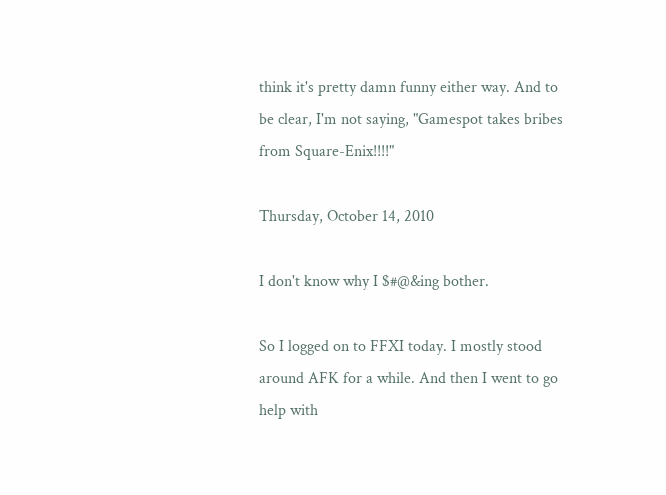think it's pretty damn funny either way. And to be clear, I'm not saying, "Gamespot takes bribes from Square-Enix!!!!"

Thursday, October 14, 2010

I don't know why I $#@&ing bother.

So I logged on to FFXI today. I mostly stood around AFK for a while. And then I went to go help with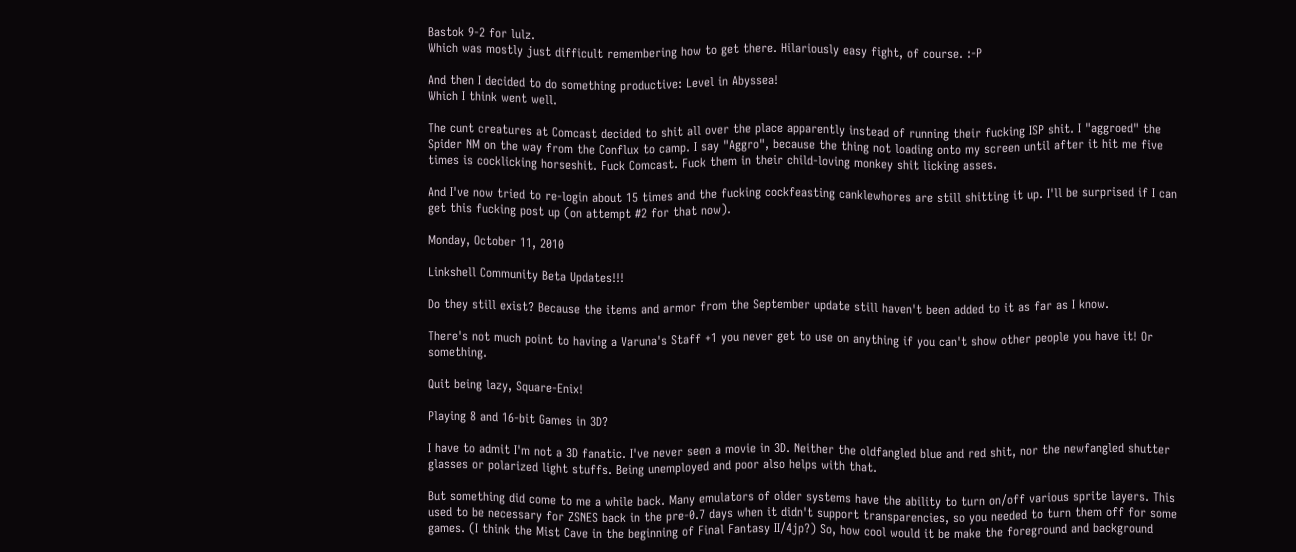Bastok 9-2 for lulz.
Which was mostly just difficult remembering how to get there. Hilariously easy fight, of course. :-P

And then I decided to do something productive: Level in Abyssea!
Which I think went well.

The cunt creatures at Comcast decided to shit all over the place apparently instead of running their fucking ISP shit. I "aggroed" the Spider NM on the way from the Conflux to camp. I say "Aggro", because the thing not loading onto my screen until after it hit me five times is cocklicking horseshit. Fuck Comcast. Fuck them in their child-loving monkey shit licking asses.

And I've now tried to re-login about 15 times and the fucking cockfeasting canklewhores are still shitting it up. I'll be surprised if I can get this fucking post up (on attempt #2 for that now).

Monday, October 11, 2010

Linkshell Community Beta Updates!!!

Do they still exist? Because the items and armor from the September update still haven't been added to it as far as I know.

There's not much point to having a Varuna's Staff +1 you never get to use on anything if you can't show other people you have it! Or something.

Quit being lazy, Square-Enix!

Playing 8 and 16-bit Games in 3D?

I have to admit I'm not a 3D fanatic. I've never seen a movie in 3D. Neither the oldfangled blue and red shit, nor the newfangled shutter glasses or polarized light stuffs. Being unemployed and poor also helps with that.

But something did come to me a while back. Many emulators of older systems have the ability to turn on/off various sprite layers. This used to be necessary for ZSNES back in the pre-0.7 days when it didn't support transparencies, so you needed to turn them off for some games. (I think the Mist Cave in the beginning of Final Fantasy II/4jp?) So, how cool would it be make the foreground and background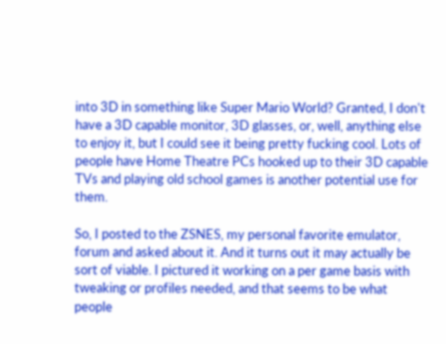into 3D in something like Super Mario World? Granted, I don't have a 3D capable monitor, 3D glasses, or, well, anything else to enjoy it, but I could see it being pretty fucking cool. Lots of people have Home Theatre PCs hooked up to their 3D capable TVs and playing old school games is another potential use for them.

So, I posted to the ZSNES, my personal favorite emulator, forum and asked about it. And it turns out it may actually be sort of viable. I pictured it working on a per game basis with tweaking or profiles needed, and that seems to be what people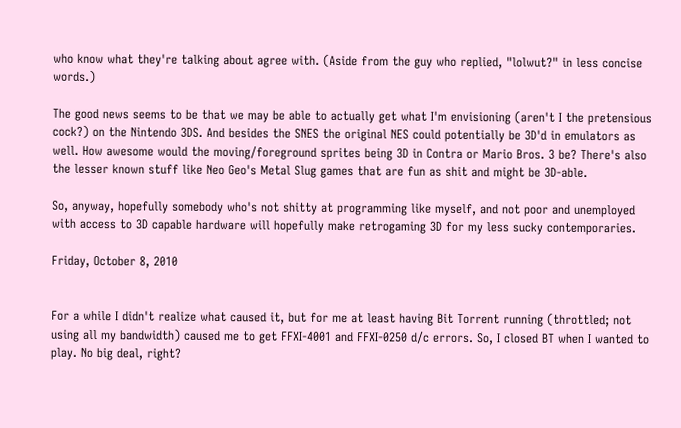who know what they're talking about agree with. (Aside from the guy who replied, "lolwut?" in less concise words.)

The good news seems to be that we may be able to actually get what I'm envisioning (aren't I the pretensious cock?) on the Nintendo 3DS. And besides the SNES the original NES could potentially be 3D'd in emulators as well. How awesome would the moving/foreground sprites being 3D in Contra or Mario Bros. 3 be? There's also the lesser known stuff like Neo Geo's Metal Slug games that are fun as shit and might be 3D-able.

So, anyway, hopefully somebody who's not shitty at programming like myself, and not poor and unemployed with access to 3D capable hardware will hopefully make retrogaming 3D for my less sucky contemporaries.

Friday, October 8, 2010


For a while I didn't realize what caused it, but for me at least having Bit Torrent running (throttled; not using all my bandwidth) caused me to get FFXI-4001 and FFXI-0250 d/c errors. So, I closed BT when I wanted to play. No big deal, right?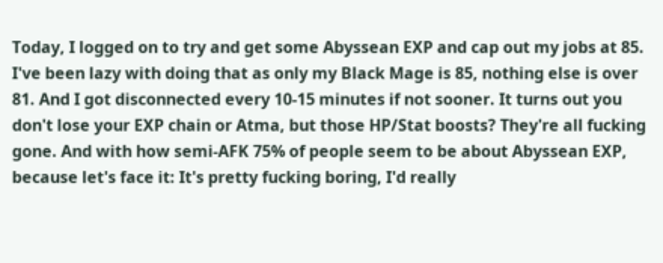Today, I logged on to try and get some Abyssean EXP and cap out my jobs at 85. I've been lazy with doing that as only my Black Mage is 85, nothing else is over 81. And I got disconnected every 10-15 minutes if not sooner. It turns out you don't lose your EXP chain or Atma, but those HP/Stat boosts? They're all fucking gone. And with how semi-AFK 75% of people seem to be about Abyssean EXP, because let's face it: It's pretty fucking boring, I'd really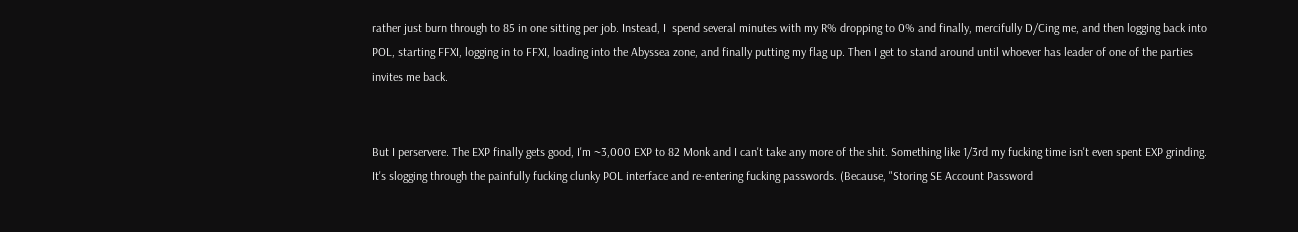rather just burn through to 85 in one sitting per job. Instead, I  spend several minutes with my R% dropping to 0% and finally, mercifully D/Cing me, and then logging back into POL, starting FFXI, logging in to FFXI, loading into the Abyssea zone, and finally putting my flag up. Then I get to stand around until whoever has leader of one of the parties invites me back.


But I perservere. The EXP finally gets good, I'm ~3,000 EXP to 82 Monk and I can't take any more of the shit. Something like 1/3rd my fucking time isn't even spent EXP grinding. It's slogging through the painfully fucking clunky POL interface and re-entering fucking passwords. (Because, "Storing SE Account Password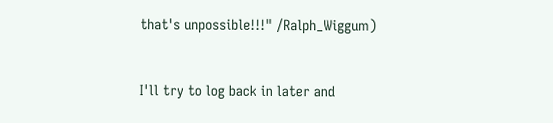that's unpossible!!!" /Ralph_Wiggum)


I'll try to log back in later and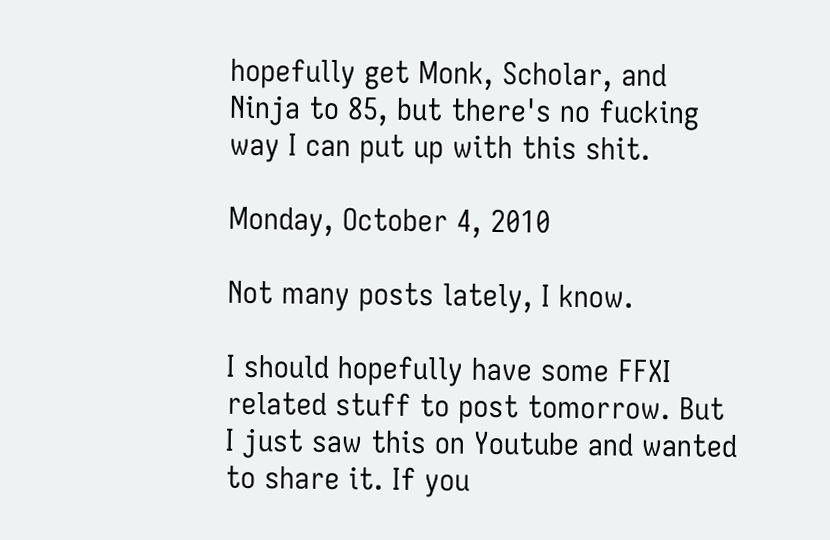hopefully get Monk, Scholar, and Ninja to 85, but there's no fucking way I can put up with this shit.

Monday, October 4, 2010

Not many posts lately, I know.

I should hopefully have some FFXI related stuff to post tomorrow. But I just saw this on Youtube and wanted to share it. If you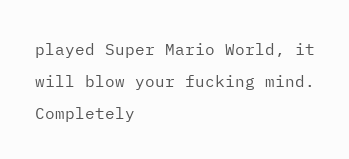played Super Mario World, it will blow your fucking mind. Completely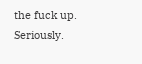the fuck up. Seriously.